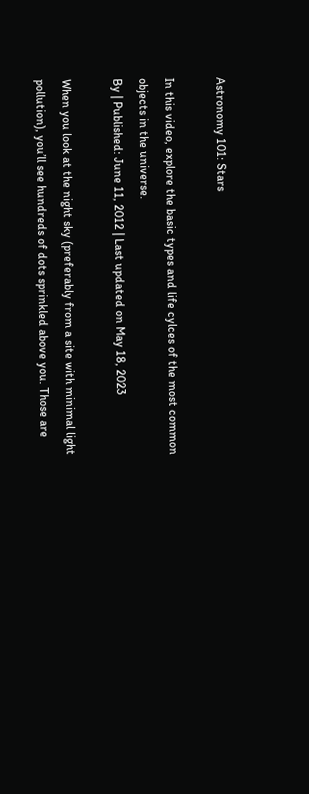Astronomy 101: Stars

In this video, explore the basic types and life cylces of the most common objects in the universe.
By | Published: June 11, 2012 | Last updated on May 18, 2023

When you look at the night sky (preferably from a site with minimal light pollution), you’ll see hundreds of dots sprinkled above you. Those are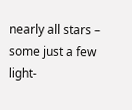nearly all stars – some just a few light-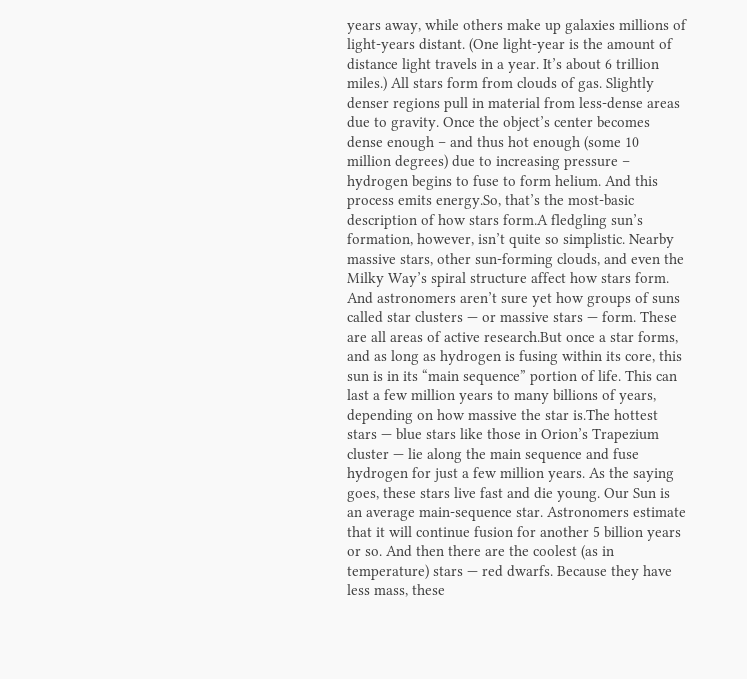years away, while others make up galaxies millions of light-years distant. (One light-year is the amount of distance light travels in a year. It’s about 6 trillion miles.) All stars form from clouds of gas. Slightly denser regions pull in material from less-dense areas due to gravity. Once the object’s center becomes dense enough – and thus hot enough (some 10 million degrees) due to increasing pressure – hydrogen begins to fuse to form helium. And this process emits energy.So, that’s the most-basic description of how stars form.A fledgling sun’s formation, however, isn’t quite so simplistic. Nearby massive stars, other sun-forming clouds, and even the Milky Way’s spiral structure affect how stars form. And astronomers aren’t sure yet how groups of suns called star clusters — or massive stars — form. These are all areas of active research.But once a star forms, and as long as hydrogen is fusing within its core, this sun is in its “main sequence” portion of life. This can last a few million years to many billions of years, depending on how massive the star is.The hottest stars — blue stars like those in Orion’s Trapezium cluster — lie along the main sequence and fuse hydrogen for just a few million years. As the saying goes, these stars live fast and die young. Our Sun is an average main-sequence star. Astronomers estimate that it will continue fusion for another 5 billion years or so. And then there are the coolest (as in temperature) stars — red dwarfs. Because they have less mass, these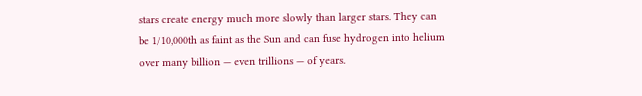stars create energy much more slowly than larger stars. They can be 1/10,000th as faint as the Sun and can fuse hydrogen into helium over many billion — even trillions — of years.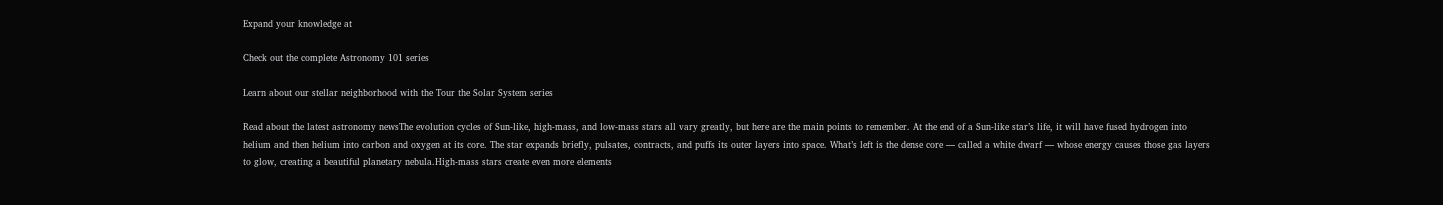Expand your knowledge at

Check out the complete Astronomy 101 series

Learn about our stellar neighborhood with the Tour the Solar System series

Read about the latest astronomy newsThe evolution cycles of Sun-like, high-mass, and low-mass stars all vary greatly, but here are the main points to remember. At the end of a Sun-like star’s life, it will have fused hydrogen into helium and then helium into carbon and oxygen at its core. The star expands briefly, pulsates, contracts, and puffs its outer layers into space. What’s left is the dense core — called a white dwarf — whose energy causes those gas layers to glow, creating a beautiful planetary nebula.High-mass stars create even more elements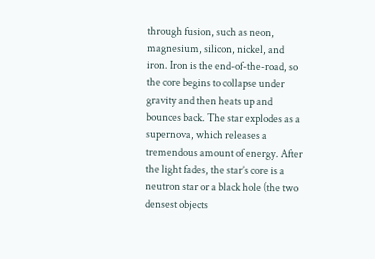through fusion, such as neon, magnesium, silicon, nickel, and iron. Iron is the end-of-the-road, so the core begins to collapse under gravity and then heats up and bounces back. The star explodes as a supernova, which releases a tremendous amount of energy. After the light fades, the star’s core is a neutron star or a black hole (the two densest objects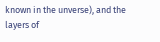known in the unverse), and the layers of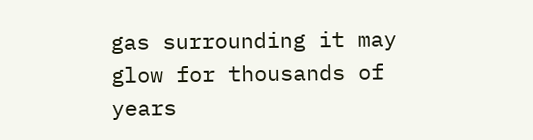gas surrounding it may glow for thousands of years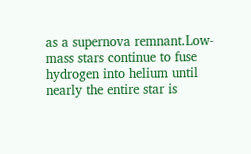as a supernova remnant.Low-mass stars continue to fuse hydrogen into helium until nearly the entire star is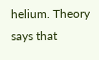helium. Theory says that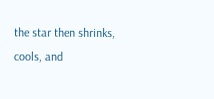the star then shrinks, cools, and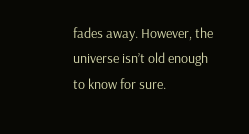fades away. However, the universe isn’t old enough to know for sure.